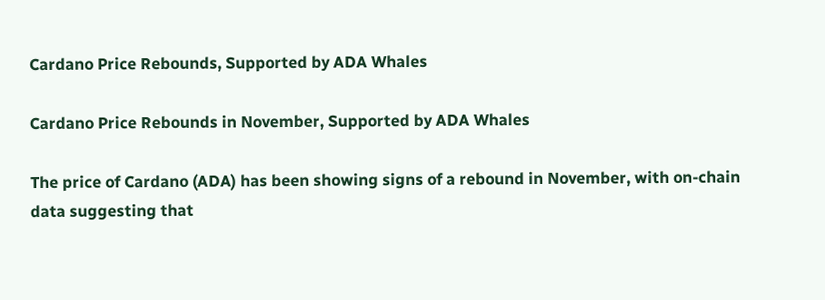Cardano Price Rebounds, Supported by ADA Whales

Cardano Price Rebounds in November, Supported by ADA Whales

The price of Cardano (ADA) has been showing signs of a rebound in November, with on-chain data suggesting that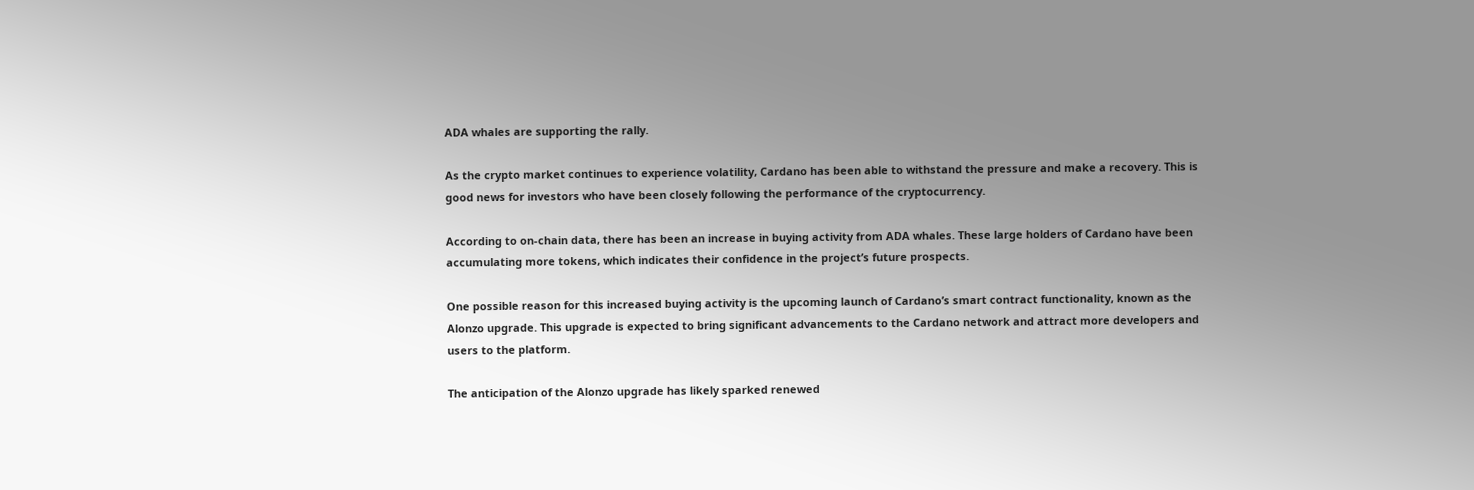ADA whales are supporting the rally.

As the crypto market continues to experience volatility, Cardano has been able to withstand the pressure and make a recovery. This is good news for investors who have been closely following the performance of the cryptocurrency.

According to on-chain data, there has been an increase in buying activity from ADA whales. These large holders of Cardano have been accumulating more tokens, which indicates their confidence in the project’s future prospects.

One possible reason for this increased buying activity is the upcoming launch of Cardano’s smart contract functionality, known as the Alonzo upgrade. This upgrade is expected to bring significant advancements to the Cardano network and attract more developers and users to the platform.

The anticipation of the Alonzo upgrade has likely sparked renewed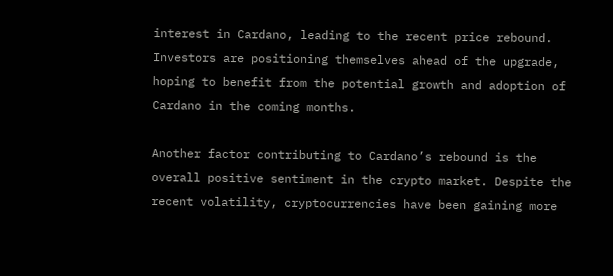interest in Cardano, leading to the recent price rebound. Investors are positioning themselves ahead of the upgrade, hoping to benefit from the potential growth and adoption of Cardano in the coming months.

Another factor contributing to Cardano’s rebound is the overall positive sentiment in the crypto market. Despite the recent volatility, cryptocurrencies have been gaining more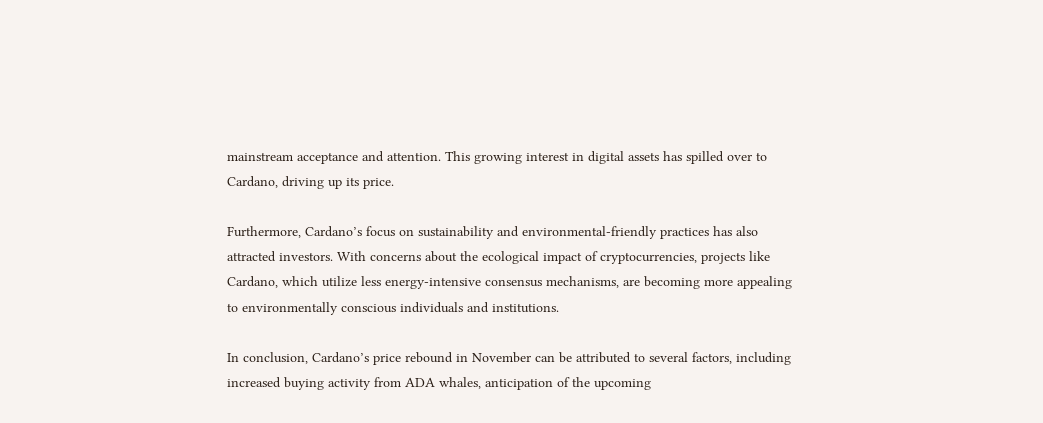mainstream acceptance and attention. This growing interest in digital assets has spilled over to Cardano, driving up its price.

Furthermore, Cardano’s focus on sustainability and environmental-friendly practices has also attracted investors. With concerns about the ecological impact of cryptocurrencies, projects like Cardano, which utilize less energy-intensive consensus mechanisms, are becoming more appealing to environmentally conscious individuals and institutions.

In conclusion, Cardano’s price rebound in November can be attributed to several factors, including increased buying activity from ADA whales, anticipation of the upcoming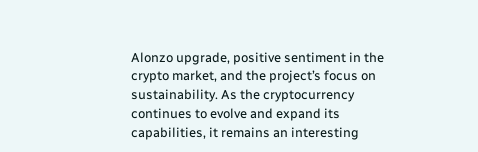Alonzo upgrade, positive sentiment in the crypto market, and the project’s focus on sustainability. As the cryptocurrency continues to evolve and expand its capabilities, it remains an interesting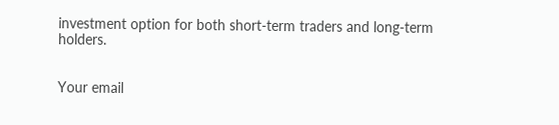investment option for both short-term traders and long-term holders.


Your email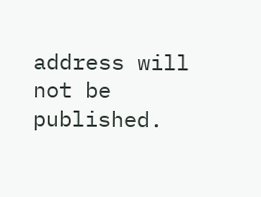address will not be published.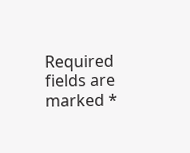Required fields are marked *